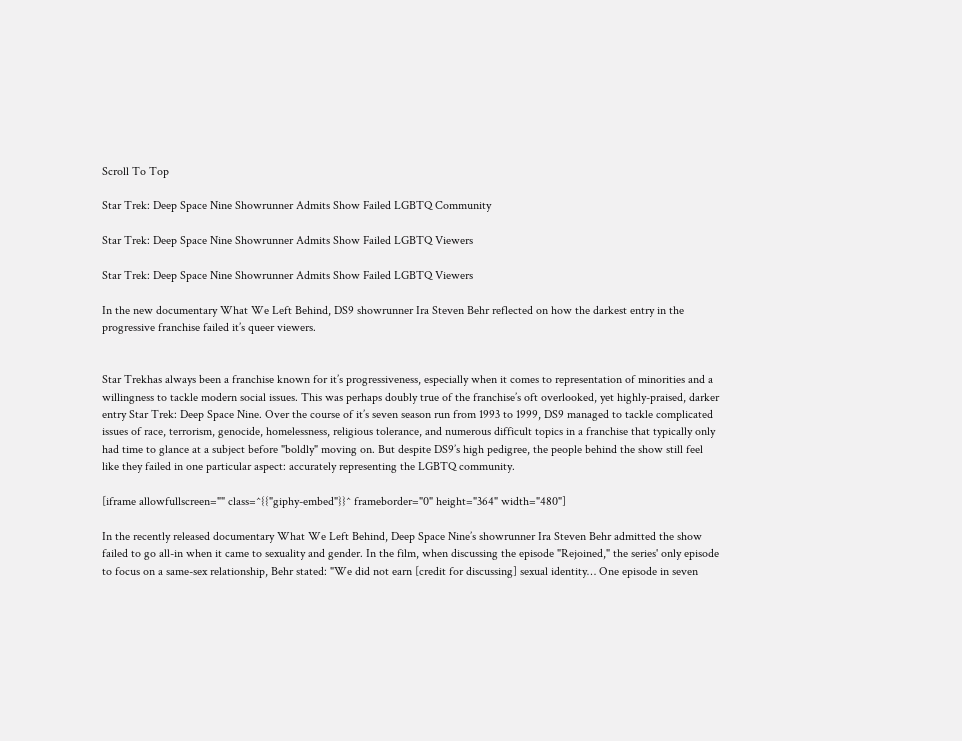Scroll To Top

Star Trek: Deep Space Nine Showrunner Admits Show Failed LGBTQ Community

Star Trek: Deep Space Nine Showrunner Admits Show Failed LGBTQ Viewers

Star Trek: Deep Space Nine Showrunner Admits Show Failed LGBTQ Viewers

In the new documentary What We Left Behind, DS9 showrunner Ira Steven Behr reflected on how the darkest entry in the progressive franchise failed it’s queer viewers.


Star Trekhas always been a franchise known for it’s progressiveness, especially when it comes to representation of minorities and a willingness to tackle modern social issues. This was perhaps doubly true of the franchise’s oft overlooked, yet highly-praised, darker entry Star Trek: Deep Space Nine. Over the course of it’s seven season run from 1993 to 1999, DS9 managed to tackle complicated issues of race, terrorism, genocide, homelessness, religious tolerance, and numerous difficult topics in a franchise that typically only had time to glance at a subject before "boldly" moving on. But despite DS9’s high pedigree, the people behind the show still feel like they failed in one particular aspect: accurately representing the LGBTQ community.

[iframe allowfullscreen="" class=^{{"giphy-embed"}}^ frameborder="0" height="364" width="480"]

In the recently released documentary What We Left Behind, Deep Space Nine’s showrunner Ira Steven Behr admitted the show failed to go all-in when it came to sexuality and gender. In the film, when discussing the episode "Rejoined," the series' only episode to focus on a same-sex relationship, Behr stated: "We did not earn [credit for discussing] sexual identity… One episode in seven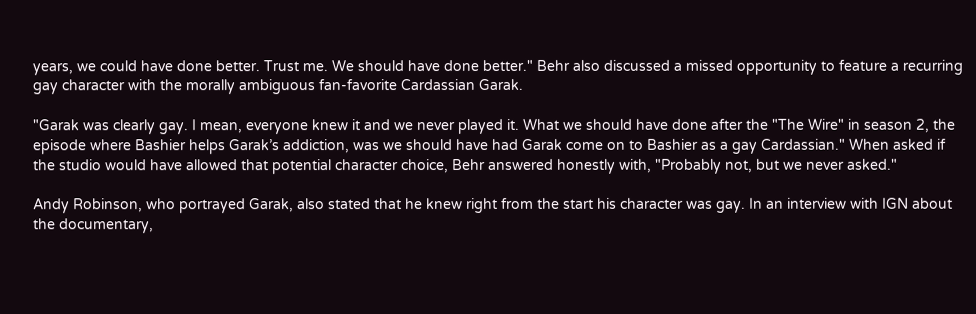years, we could have done better. Trust me. We should have done better." Behr also discussed a missed opportunity to feature a recurring gay character with the morally ambiguous fan-favorite Cardassian Garak.

"Garak was clearly gay. I mean, everyone knew it and we never played it. What we should have done after the "The Wire" in season 2, the episode where Bashier helps Garak’s addiction, was we should have had Garak come on to Bashier as a gay Cardassian." When asked if the studio would have allowed that potential character choice, Behr answered honestly with, "Probably not, but we never asked."

Andy Robinson, who portrayed Garak, also stated that he knew right from the start his character was gay. In an interview with IGN about the documentary,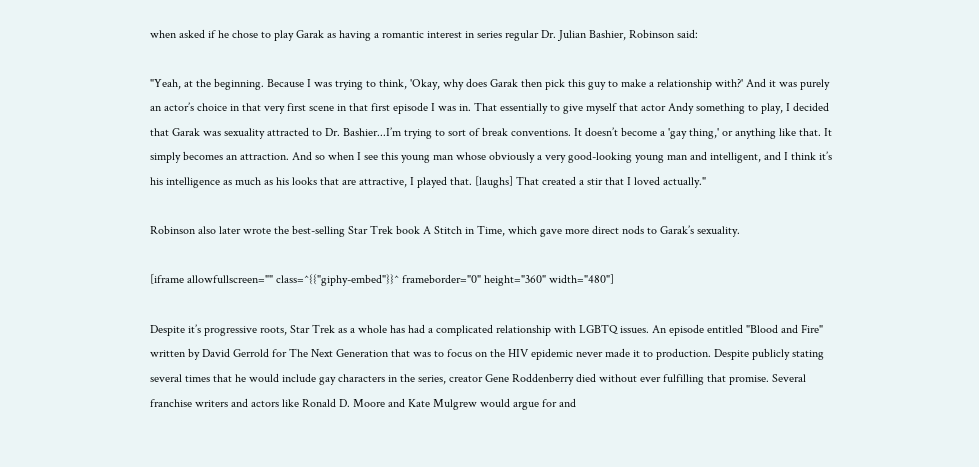when asked if he chose to play Garak as having a romantic interest in series regular Dr. Julian Bashier, Robinson said:

"Yeah, at the beginning. Because I was trying to think, 'Okay, why does Garak then pick this guy to make a relationship with?' And it was purely an actor’s choice in that very first scene in that first episode I was in. That essentially to give myself that actor Andy something to play, I decided that Garak was sexuality attracted to Dr. Bashier...I’m trying to sort of break conventions. It doesn’t become a 'gay thing,' or anything like that. It simply becomes an attraction. And so when I see this young man whose obviously a very good-looking young man and intelligent, and I think it’s his intelligence as much as his looks that are attractive, I played that. [laughs] That created a stir that I loved actually."

Robinson also later wrote the best-selling Star Trek book A Stitch in Time, which gave more direct nods to Garak’s sexuality.

[iframe allowfullscreen="" class=^{{"giphy-embed"}}^ frameborder="0" height="360" width="480"]

Despite it’s progressive roots, Star Trek as a whole has had a complicated relationship with LGBTQ issues. An episode entitled "Blood and Fire" written by David Gerrold for The Next Generation that was to focus on the HIV epidemic never made it to production. Despite publicly stating several times that he would include gay characters in the series, creator Gene Roddenberry died without ever fulfilling that promise. Several franchise writers and actors like Ronald D. Moore and Kate Mulgrew would argue for and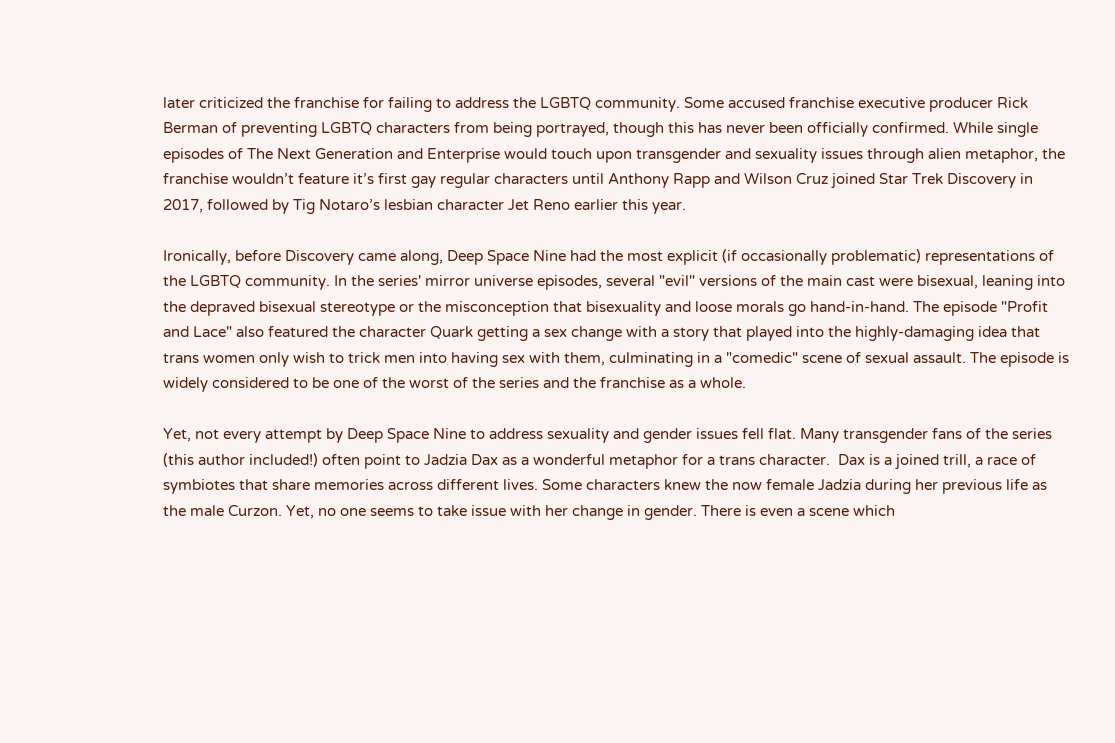later criticized the franchise for failing to address the LGBTQ community. Some accused franchise executive producer Rick Berman of preventing LGBTQ characters from being portrayed, though this has never been officially confirmed. While single episodes of The Next Generation and Enterprise would touch upon transgender and sexuality issues through alien metaphor, the franchise wouldn’t feature it’s first gay regular characters until Anthony Rapp and Wilson Cruz joined Star Trek Discovery in 2017, followed by Tig Notaro’s lesbian character Jet Reno earlier this year.

Ironically, before Discovery came along, Deep Space Nine had the most explicit (if occasionally problematic) representations of the LGBTQ community. In the series' mirror universe episodes, several "evil" versions of the main cast were bisexual, leaning into the depraved bisexual stereotype or the misconception that bisexuality and loose morals go hand-in-hand. The episode "Profit and Lace" also featured the character Quark getting a sex change with a story that played into the highly-damaging idea that trans women only wish to trick men into having sex with them, culminating in a "comedic" scene of sexual assault. The episode is widely considered to be one of the worst of the series and the franchise as a whole.

Yet, not every attempt by Deep Space Nine to address sexuality and gender issues fell flat. Many transgender fans of the series (this author included!) often point to Jadzia Dax as a wonderful metaphor for a trans character.  Dax is a joined trill, a race of symbiotes that share memories across different lives. Some characters knew the now female Jadzia during her previous life as the male Curzon. Yet, no one seems to take issue with her change in gender. There is even a scene which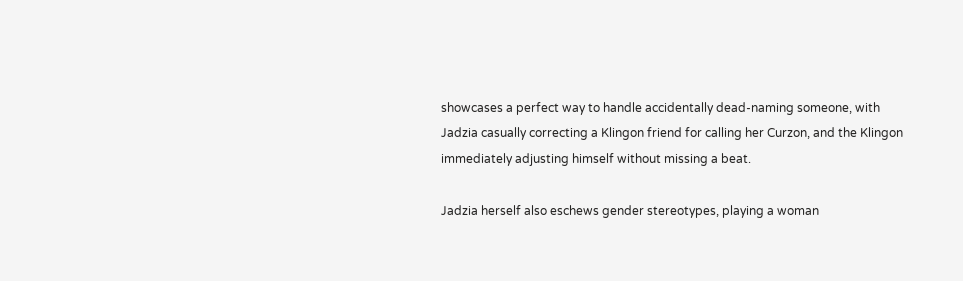showcases a perfect way to handle accidentally dead-naming someone, with Jadzia casually correcting a Klingon friend for calling her Curzon, and the Klingon immediately adjusting himself without missing a beat.

Jadzia herself also eschews gender stereotypes, playing a woman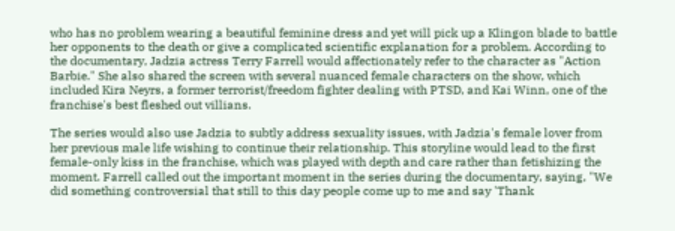who has no problem wearing a beautiful feminine dress and yet will pick up a Klingon blade to battle her opponents to the death or give a complicated scientific explanation for a problem. According to the documentary, Jadzia actress Terry Farrell would affectionately refer to the character as "Action Barbie." She also shared the screen with several nuanced female characters on the show, which included Kira Neyrs, a former terrorist/freedom fighter dealing with PTSD, and Kai Winn, one of the franchise's best fleshed out villians.

The series would also use Jadzia to subtly address sexuality issues, with Jadzia's female lover from her previous male life wishing to continue their relationship. This storyline would lead to the first female-only kiss in the franchise, which was played with depth and care rather than fetishizing the moment. Farrell called out the important moment in the series during the documentary, saying, "We did something controversial that still to this day people come up to me and say 'Thank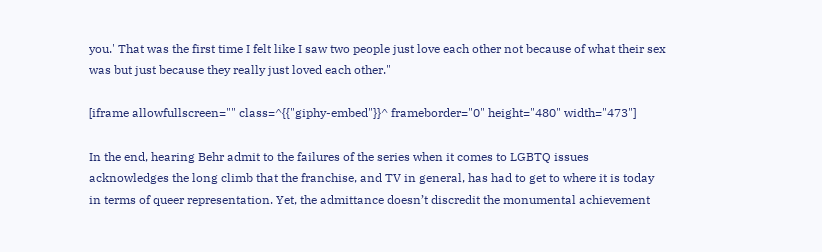you.' That was the first time I felt like I saw two people just love each other not because of what their sex was but just because they really just loved each other."

[iframe allowfullscreen="" class=^{{"giphy-embed"}}^ frameborder="0" height="480" width="473"]

In the end, hearing Behr admit to the failures of the series when it comes to LGBTQ issues acknowledges the long climb that the franchise, and TV in general, has had to get to where it is today in terms of queer representation. Yet, the admittance doesn’t discredit the monumental achievement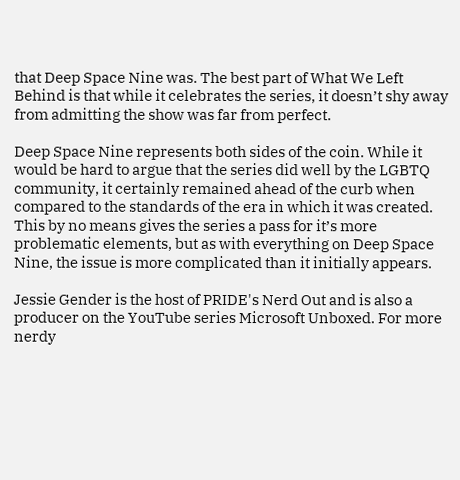that Deep Space Nine was. The best part of What We Left Behind is that while it celebrates the series, it doesn’t shy away from admitting the show was far from perfect.

Deep Space Nine represents both sides of the coin. While it would be hard to argue that the series did well by the LGBTQ community, it certainly remained ahead of the curb when compared to the standards of the era in which it was created. This by no means gives the series a pass for it’s more problematic elements, but as with everything on Deep Space Nine, the issue is more complicated than it initially appears.

Jessie Gender is the host of PRIDE's Nerd Out and is also a producer on the YouTube series Microsoft Unboxed. For more nerdy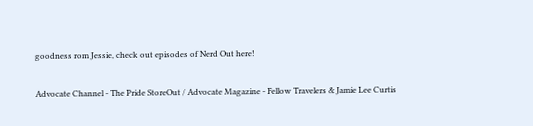goodness rom Jessie, check out episodes of Nerd Out here!

Advocate Channel - The Pride StoreOut / Advocate Magazine - Fellow Travelers & Jamie Lee Curtis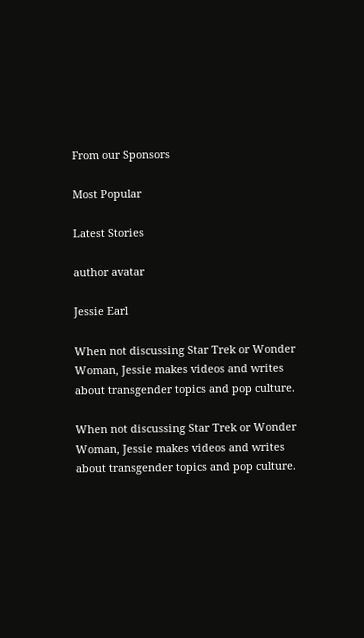From our Sponsors

Most Popular

Latest Stories

author avatar

Jessie Earl

When not discussing Star Trek or Wonder Woman, Jessie makes videos and writes about transgender topics and pop culture.

When not discussing Star Trek or Wonder Woman, Jessie makes videos and writes about transgender topics and pop culture.